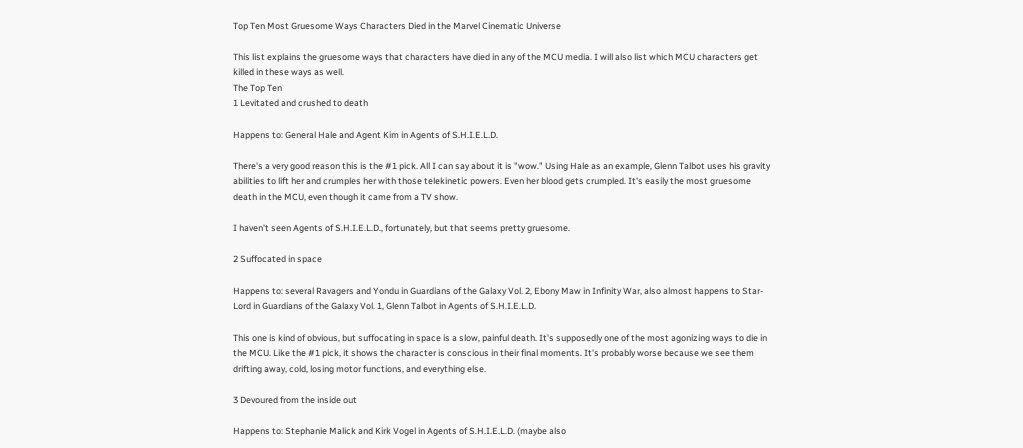Top Ten Most Gruesome Ways Characters Died in the Marvel Cinematic Universe

This list explains the gruesome ways that characters have died in any of the MCU media. I will also list which MCU characters get killed in these ways as well.
The Top Ten
1 Levitated and crushed to death

Happens to: General Hale and Agent Kim in Agents of S.H.I.E.L.D.

There's a very good reason this is the #1 pick. All I can say about it is "wow." Using Hale as an example, Glenn Talbot uses his gravity abilities to lift her and crumples her with those telekinetic powers. Even her blood gets crumpled. It's easily the most gruesome death in the MCU, even though it came from a TV show.

I haven't seen Agents of S.H.I.E.L.D., fortunately, but that seems pretty gruesome.

2 Suffocated in space

Happens to: several Ravagers and Yondu in Guardians of the Galaxy Vol. 2, Ebony Maw in Infinity War, also almost happens to Star-Lord in Guardians of the Galaxy Vol. 1, Glenn Talbot in Agents of S.H.I.E.L.D.

This one is kind of obvious, but suffocating in space is a slow, painful death. It's supposedly one of the most agonizing ways to die in the MCU. Like the #1 pick, it shows the character is conscious in their final moments. It's probably worse because we see them drifting away, cold, losing motor functions, and everything else.

3 Devoured from the inside out

Happens to: Stephanie Malick and Kirk Vogel in Agents of S.H.I.E.L.D. (maybe also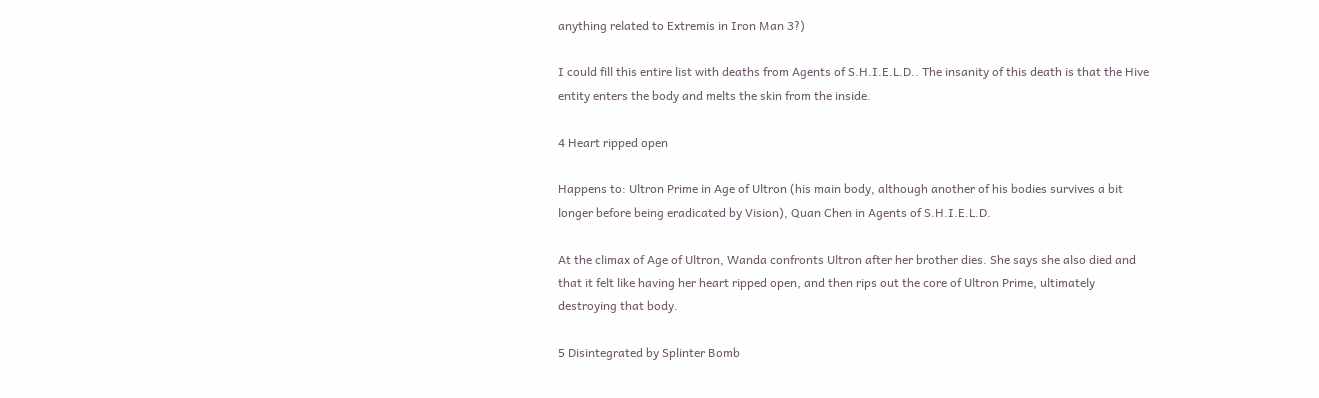anything related to Extremis in Iron Man 3?)

I could fill this entire list with deaths from Agents of S.H.I.E.L.D.. The insanity of this death is that the Hive entity enters the body and melts the skin from the inside.

4 Heart ripped open

Happens to: Ultron Prime in Age of Ultron (his main body, although another of his bodies survives a bit longer before being eradicated by Vision), Quan Chen in Agents of S.H.I.E.L.D.

At the climax of Age of Ultron, Wanda confronts Ultron after her brother dies. She says she also died and that it felt like having her heart ripped open, and then rips out the core of Ultron Prime, ultimately destroying that body.

5 Disintegrated by Splinter Bomb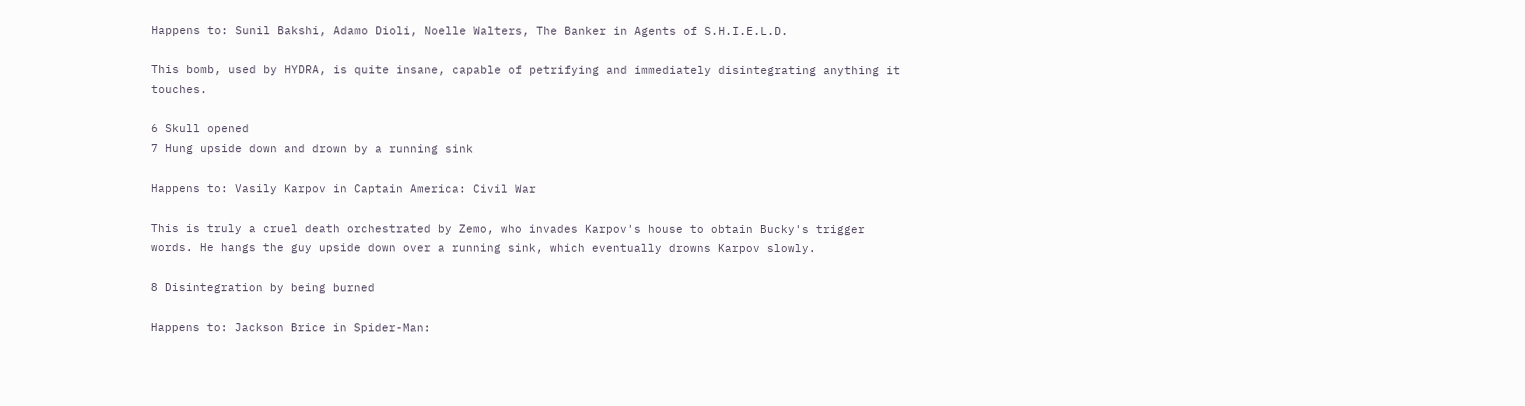Happens to: Sunil Bakshi, Adamo Dioli, Noelle Walters, The Banker in Agents of S.H.I.E.L.D.

This bomb, used by HYDRA, is quite insane, capable of petrifying and immediately disintegrating anything it touches.

6 Skull opened
7 Hung upside down and drown by a running sink

Happens to: Vasily Karpov in Captain America: Civil War

This is truly a cruel death orchestrated by Zemo, who invades Karpov's house to obtain Bucky's trigger words. He hangs the guy upside down over a running sink, which eventually drowns Karpov slowly.

8 Disintegration by being burned

Happens to: Jackson Brice in Spider-Man: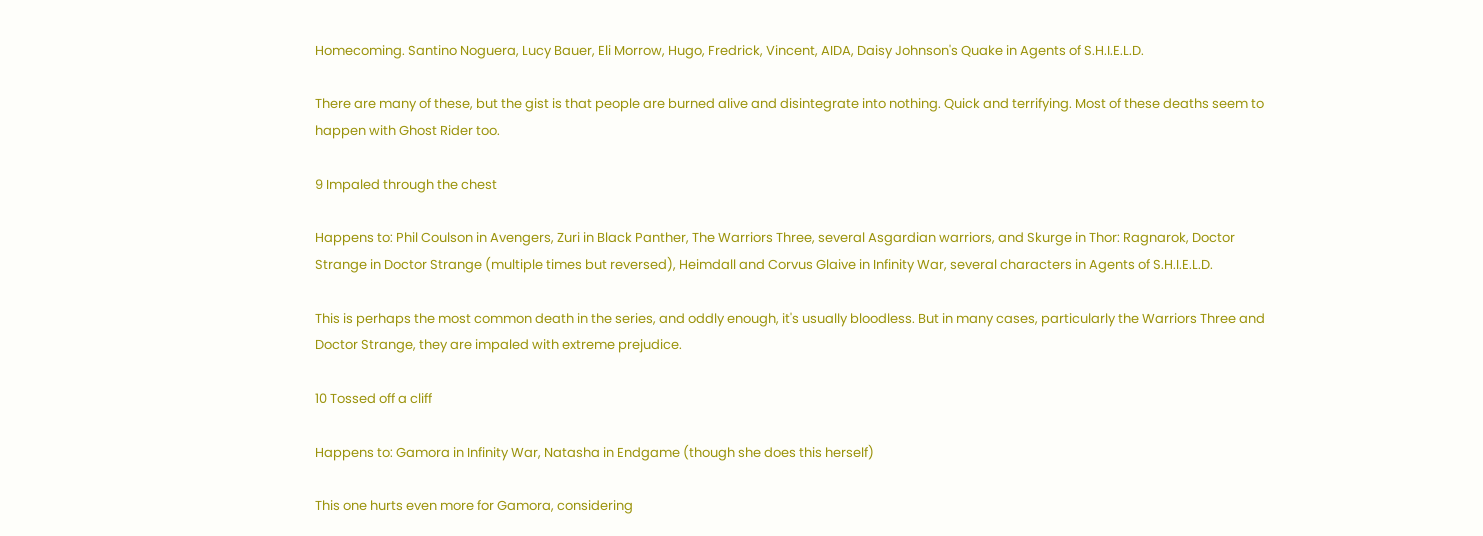Homecoming. Santino Noguera, Lucy Bauer, Eli Morrow, Hugo, Fredrick, Vincent, AIDA, Daisy Johnson's Quake in Agents of S.H.I.E.L.D.

There are many of these, but the gist is that people are burned alive and disintegrate into nothing. Quick and terrifying. Most of these deaths seem to happen with Ghost Rider too.

9 Impaled through the chest

Happens to: Phil Coulson in Avengers, Zuri in Black Panther, The Warriors Three, several Asgardian warriors, and Skurge in Thor: Ragnarok, Doctor Strange in Doctor Strange (multiple times but reversed), Heimdall and Corvus Glaive in Infinity War, several characters in Agents of S.H.I.E.L.D.

This is perhaps the most common death in the series, and oddly enough, it's usually bloodless. But in many cases, particularly the Warriors Three and Doctor Strange, they are impaled with extreme prejudice.

10 Tossed off a cliff

Happens to: Gamora in Infinity War, Natasha in Endgame (though she does this herself)

This one hurts even more for Gamora, considering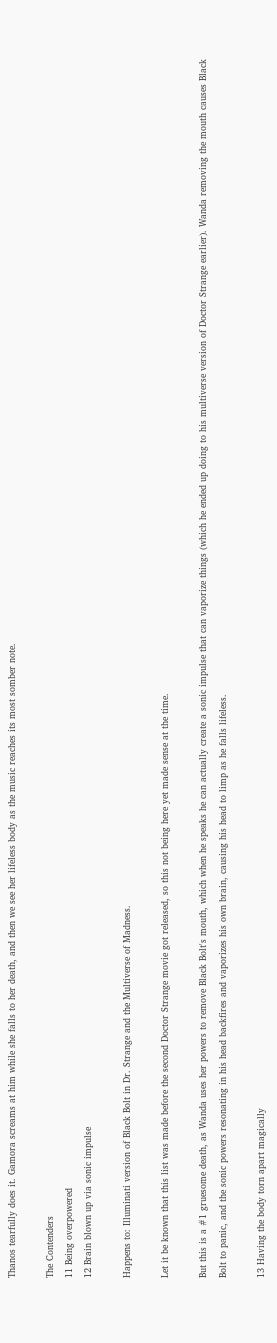Thanos tearfully does it. Gamora screams at him while she falls to her death, and then we see her lifeless body as the music reaches its most somber note.

The Contenders
11 Being overpowered
12 Brain blown up via sonic impulse

Happens to: Illuminati version of Black Bolt in Dr. Strange and the Multiverse of Madness.

Let it be known that this list was made before the second Doctor Strange movie got released, so this not being here yet made sense at the time.

But this is a #1 gruesome death, as Wanda uses her powers to remove Black Bolt's mouth, which when he speaks he can actually create a sonic impulse that can vaporize things (which he ended up doing to his multiverse version of Doctor Strange earlier). Wanda removing the mouth causes Black Bolt to panic, and the sonic powers resonating in his head backfires and vaporizes his own brain, causing his head to limp as he falls lifeless.

13 Having the body torn apart magically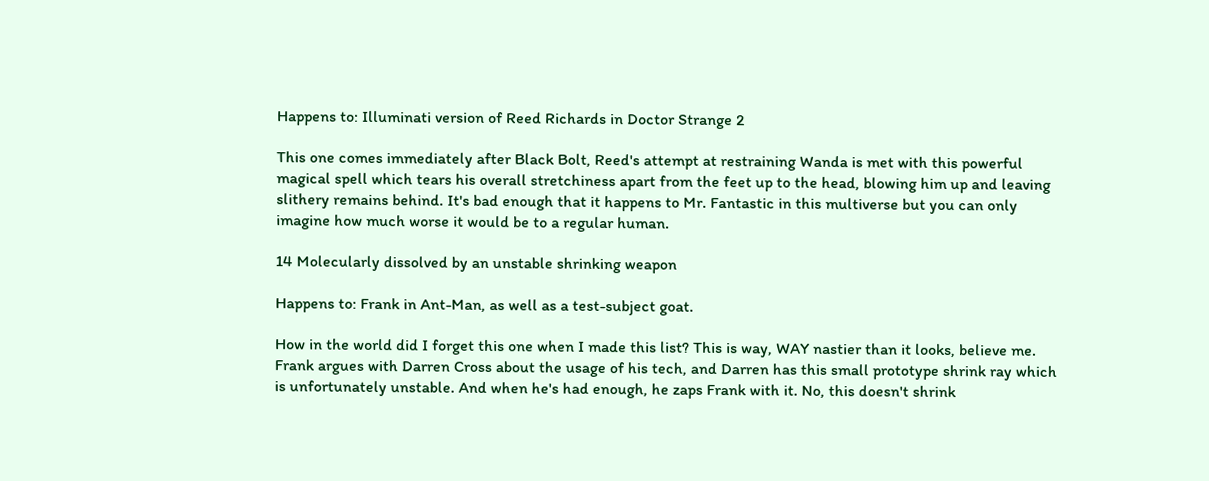Happens to: Illuminati version of Reed Richards in Doctor Strange 2

This one comes immediately after Black Bolt, Reed's attempt at restraining Wanda is met with this powerful magical spell which tears his overall stretchiness apart from the feet up to the head, blowing him up and leaving slithery remains behind. It's bad enough that it happens to Mr. Fantastic in this multiverse but you can only imagine how much worse it would be to a regular human.

14 Molecularly dissolved by an unstable shrinking weapon

Happens to: Frank in Ant-Man, as well as a test-subject goat.

How in the world did I forget this one when I made this list? This is way, WAY nastier than it looks, believe me. Frank argues with Darren Cross about the usage of his tech, and Darren has this small prototype shrink ray which is unfortunately unstable. And when he's had enough, he zaps Frank with it. No, this doesn't shrink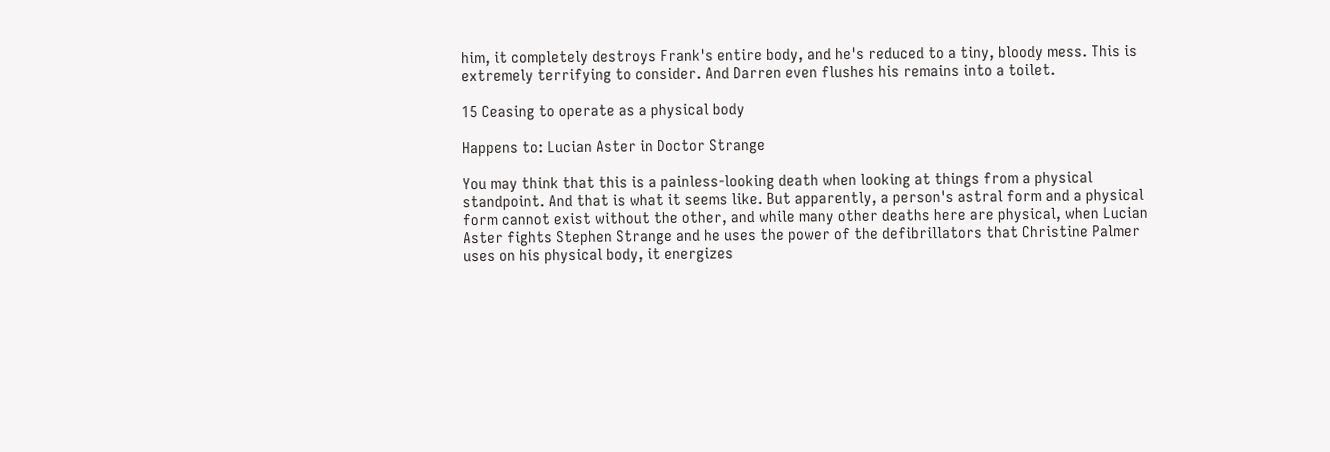him, it completely destroys Frank's entire body, and he's reduced to a tiny, bloody mess. This is extremely terrifying to consider. And Darren even flushes his remains into a toilet.

15 Ceasing to operate as a physical body

Happens to: Lucian Aster in Doctor Strange

You may think that this is a painless-looking death when looking at things from a physical standpoint. And that is what it seems like. But apparently, a person's astral form and a physical form cannot exist without the other, and while many other deaths here are physical, when Lucian Aster fights Stephen Strange and he uses the power of the defibrillators that Christine Palmer uses on his physical body, it energizes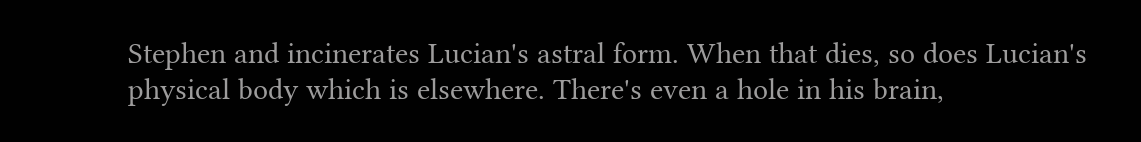Stephen and incinerates Lucian's astral form. When that dies, so does Lucian's physical body which is elsewhere. There's even a hole in his brain,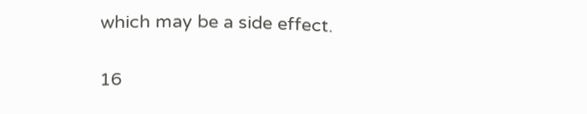which may be a side effect.

16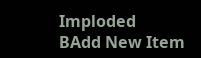Imploded
BAdd New Item